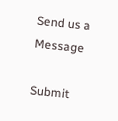Send us a Message

Submit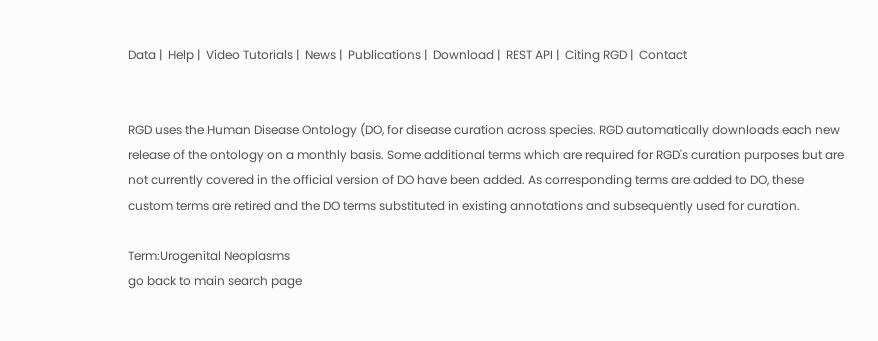Data |  Help |  Video Tutorials |  News |  Publications |  Download |  REST API |  Citing RGD |  Contact


RGD uses the Human Disease Ontology (DO, for disease curation across species. RGD automatically downloads each new release of the ontology on a monthly basis. Some additional terms which are required for RGD's curation purposes but are not currently covered in the official version of DO have been added. As corresponding terms are added to DO, these custom terms are retired and the DO terms substituted in existing annotations and subsequently used for curation.

Term:Urogenital Neoplasms
go back to main search page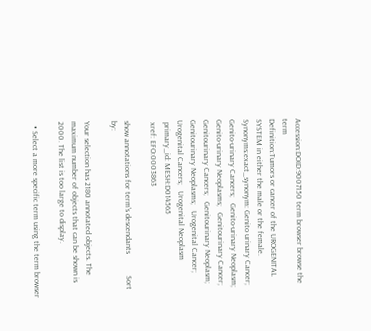Accession:DOID:9007150 term browser browse the term
Definition:Tumors or cancer of the UROGENITAL SYSTEM in either the male or the female.
Synonyms:exact_synonym: Genito urinary Cancer;   Genito-urinary Cancers;   Genito-urinary Neoplasm;   Genito-urinary Neoplasms;   Genitourinary Cancer;   Genitourinary Cancers;   Genitourinary Neoplasm;   Genitourinary Neoplasms;   Urogenital Cancer;   Urogenital Cancers;   Urogenital Neoplasm
 primary_id: MESH:D014565
 xref: EFO:0003863

show annotations for term's descendants           Sort by:

Your selection has 2180 annotated objects. The maximum number of objects that can be shown is 2000. The list is too large to display.

  • Select a more specific term using the term browser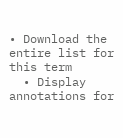• Download the entire list for this term
  • Display annotations for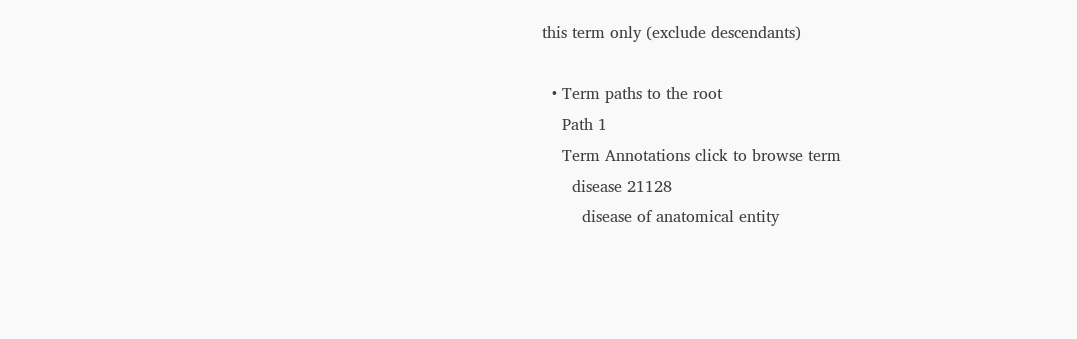this term only (exclude descendants)

  • Term paths to the root
    Path 1
    Term Annotations click to browse term
      disease 21128
        disease of anatomical entity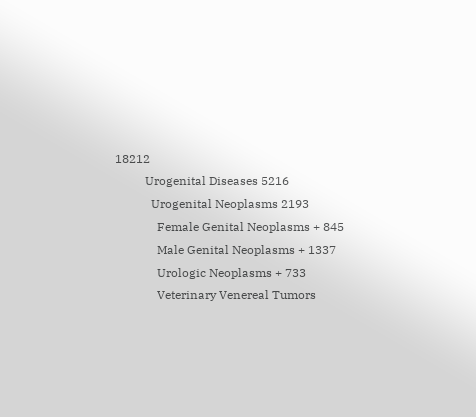18212
          Urogenital Diseases 5216
            Urogenital Neoplasms 2193
              Female Genital Neoplasms + 845
              Male Genital Neoplasms + 1337
              Urologic Neoplasms + 733
              Veterinary Venereal Tumors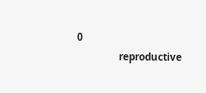0
              reproductive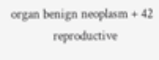organ benign neoplasm + 42
              reproductive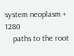system neoplasm + 1280
    paths to the root